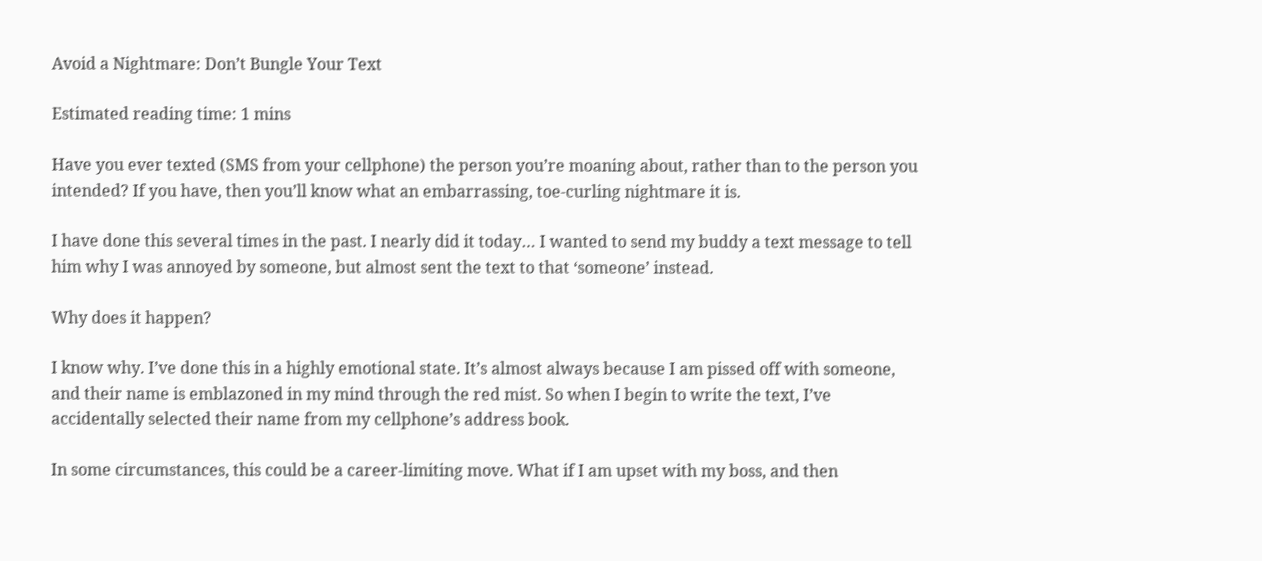Avoid a Nightmare: Don’t Bungle Your Text

Estimated reading time: 1 mins

Have you ever texted (SMS from your cellphone) the person you’re moaning about, rather than to the person you intended? If you have, then you’ll know what an embarrassing, toe-curling nightmare it is.

I have done this several times in the past. I nearly did it today… I wanted to send my buddy a text message to tell him why I was annoyed by someone, but almost sent the text to that ‘someone’ instead.

Why does it happen?

I know why. I’ve done this in a highly emotional state. It’s almost always because I am pissed off with someone, and their name is emblazoned in my mind through the red mist. So when I begin to write the text, I’ve accidentally selected their name from my cellphone’s address book.

In some circumstances, this could be a career-limiting move. What if I am upset with my boss, and then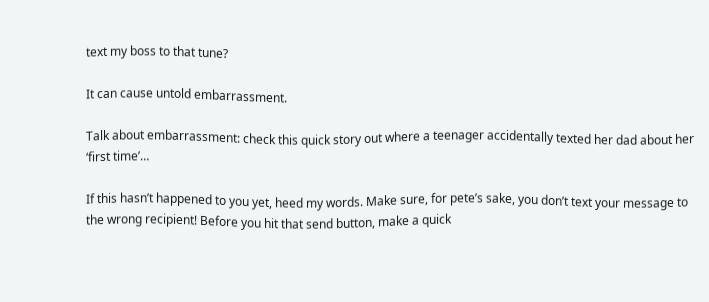text my boss to that tune?

It can cause untold embarrassment.

Talk about embarrassment: check this quick story out where a teenager accidentally texted her dad about her ‘first time’…

If this hasn’t happened to you yet, heed my words. Make sure, for pete’s sake, you don’t text your message to the wrong recipient! Before you hit that send button, make a quick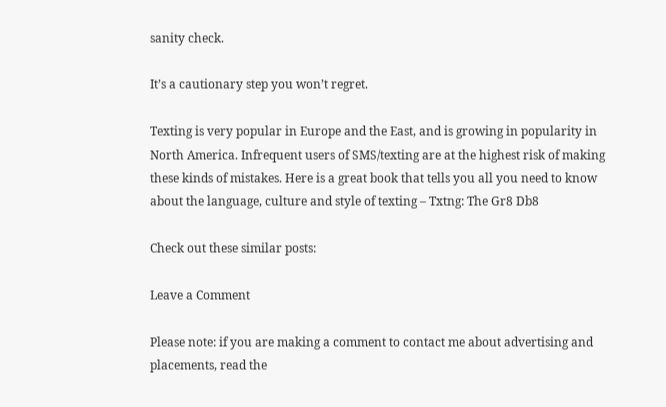sanity check.

It’s a cautionary step you won’t regret.

Texting is very popular in Europe and the East, and is growing in popularity in North America. Infrequent users of SMS/texting are at the highest risk of making these kinds of mistakes. Here is a great book that tells you all you need to know about the language, culture and style of texting – Txtng: The Gr8 Db8

Check out these similar posts:

Leave a Comment

Please note: if you are making a comment to contact me about advertising and placements, read the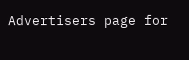Advertisers page for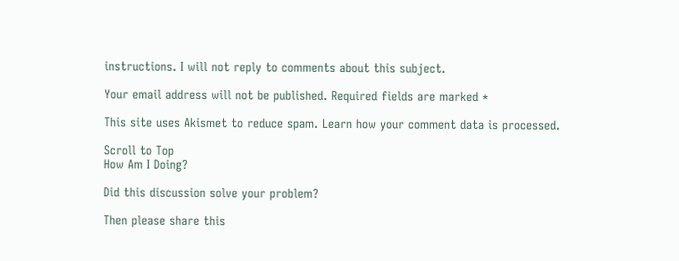instructions. I will not reply to comments about this subject.

Your email address will not be published. Required fields are marked *

This site uses Akismet to reduce spam. Learn how your comment data is processed.

Scroll to Top
How Am I Doing?

Did this discussion solve your problem?

Then please share this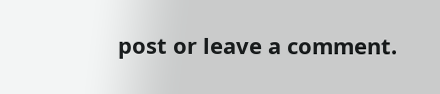post or leave a comment.